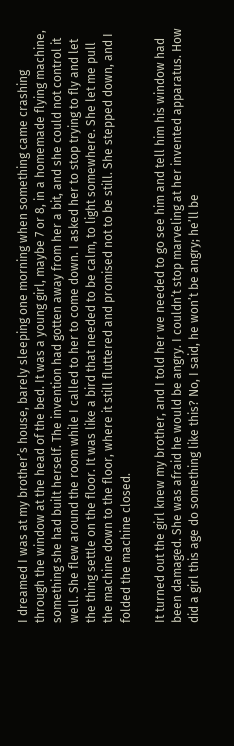I dreamed I was at my brother’s house, barely sleeping one morning when something came crashing through the window at the head of the bed. It was a young girl, maybe 7 or 8, in a homemade flying machine, something she had built herself. The invention had gotten away from her a bit, and she could not control it well. She flew around the room while I called to her to come down. I asked her to stop trying to fly and let the thing settle on the floor. It was like a bird that needed to be calm, to light somewhere. She let me pull the machine down to the floor, where it still fluttered and promised not to be still. She stepped down, and I folded the machine closed.

It turned out the girl knew my brother, and I told her we needed to go see him and tell him his window had been damaged. She was afraid he would be angry. I couldn’t stop marveling at her invented apparatus. How did a girl this age do something like this? No, I said, he won’t be angry; he’ll be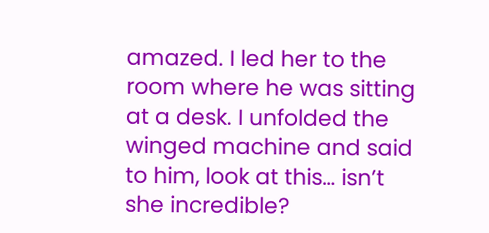amazed. I led her to the room where he was sitting at a desk. I unfolded the winged machine and said to him, look at this… isn’t she incredible?